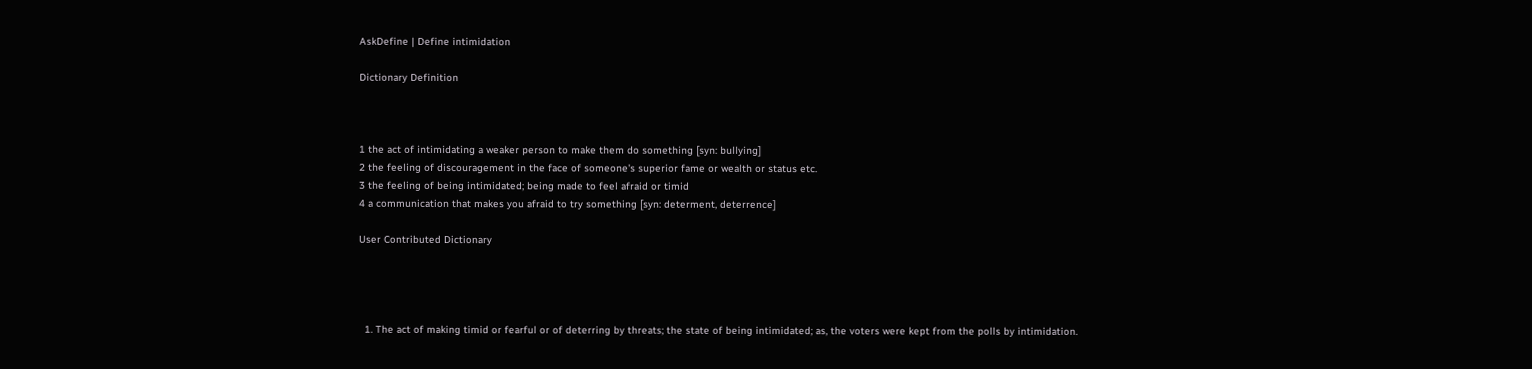AskDefine | Define intimidation

Dictionary Definition



1 the act of intimidating a weaker person to make them do something [syn: bullying]
2 the feeling of discouragement in the face of someone's superior fame or wealth or status etc.
3 the feeling of being intimidated; being made to feel afraid or timid
4 a communication that makes you afraid to try something [syn: determent, deterrence]

User Contributed Dictionary




  1. The act of making timid or fearful or of deterring by threats; the state of being intimidated; as, the voters were kept from the polls by intimidation.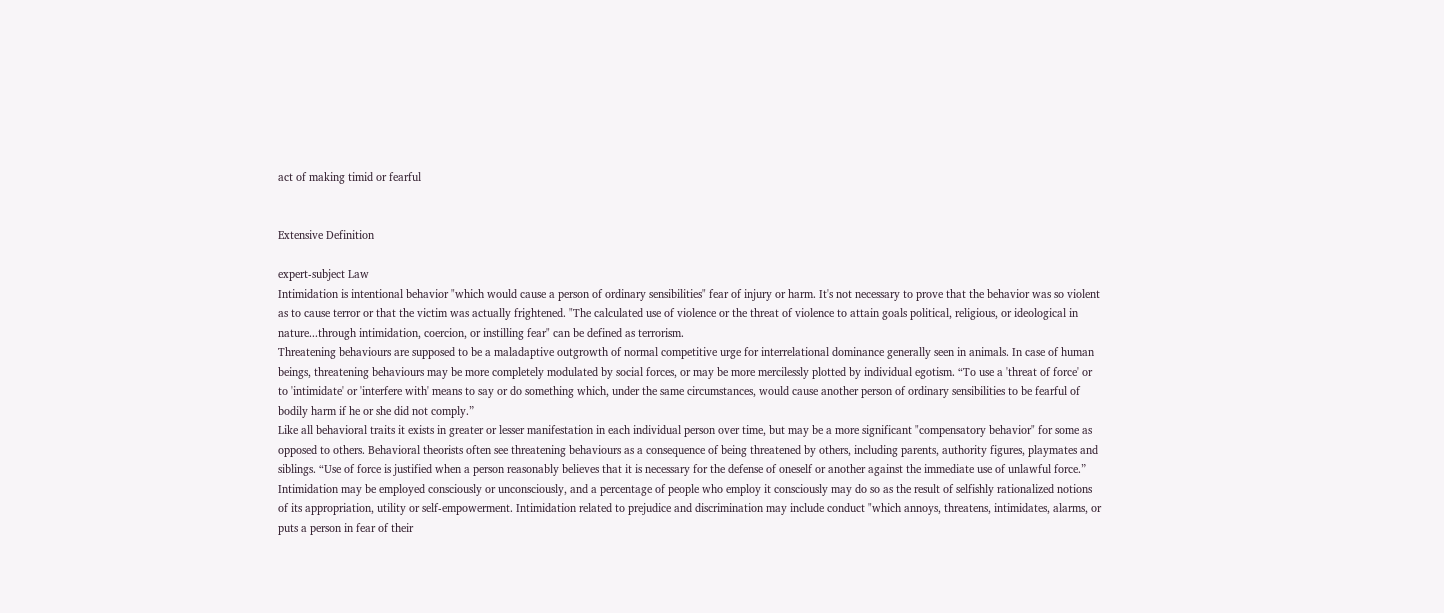act of making timid or fearful


Extensive Definition

expert-subject Law
Intimidation is intentional behavior "which would cause a person of ordinary sensibilities" fear of injury or harm. It's not necessary to prove that the behavior was so violent as to cause terror or that the victim was actually frightened. "The calculated use of violence or the threat of violence to attain goals political, religious, or ideological in nature...through intimidation, coercion, or instilling fear" can be defined as terrorism.
Threatening behaviours are supposed to be a maladaptive outgrowth of normal competitive urge for interrelational dominance generally seen in animals. In case of human beings, threatening behaviours may be more completely modulated by social forces, or may be more mercilessly plotted by individual egotism. “To use a 'threat of force' or to 'intimidate' or 'interfere with' means to say or do something which, under the same circumstances, would cause another person of ordinary sensibilities to be fearful of bodily harm if he or she did not comply.”
Like all behavioral traits it exists in greater or lesser manifestation in each individual person over time, but may be a more significant "compensatory behavior" for some as opposed to others. Behavioral theorists often see threatening behaviours as a consequence of being threatened by others, including parents, authority figures, playmates and siblings. “Use of force is justified when a person reasonably believes that it is necessary for the defense of oneself or another against the immediate use of unlawful force.”
Intimidation may be employed consciously or unconsciously, and a percentage of people who employ it consciously may do so as the result of selfishly rationalized notions of its appropriation, utility or self-empowerment. Intimidation related to prejudice and discrimination may include conduct "which annoys, threatens, intimidates, alarms, or puts a person in fear of their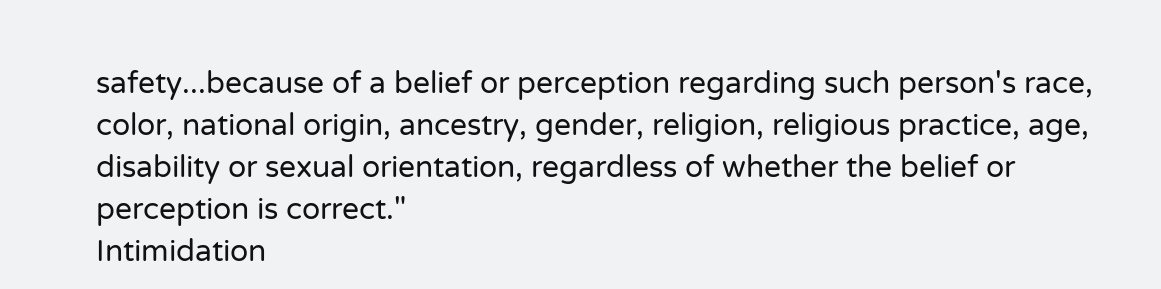safety...because of a belief or perception regarding such person's race, color, national origin, ancestry, gender, religion, religious practice, age, disability or sexual orientation, regardless of whether the belief or perception is correct."
Intimidation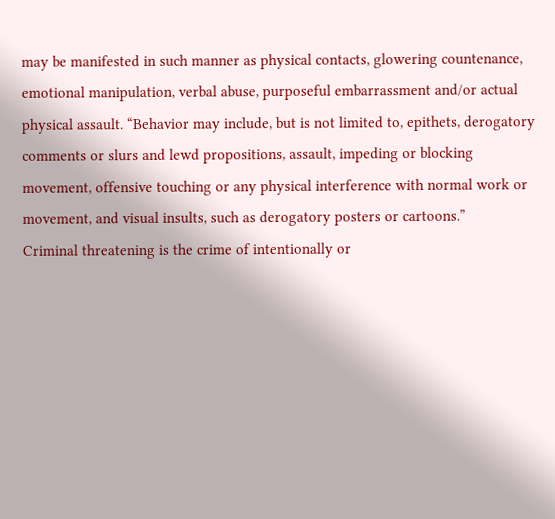may be manifested in such manner as physical contacts, glowering countenance, emotional manipulation, verbal abuse, purposeful embarrassment and/or actual physical assault. “Behavior may include, but is not limited to, epithets, derogatory comments or slurs and lewd propositions, assault, impeding or blocking movement, offensive touching or any physical interference with normal work or movement, and visual insults, such as derogatory posters or cartoons.”
Criminal threatening is the crime of intentionally or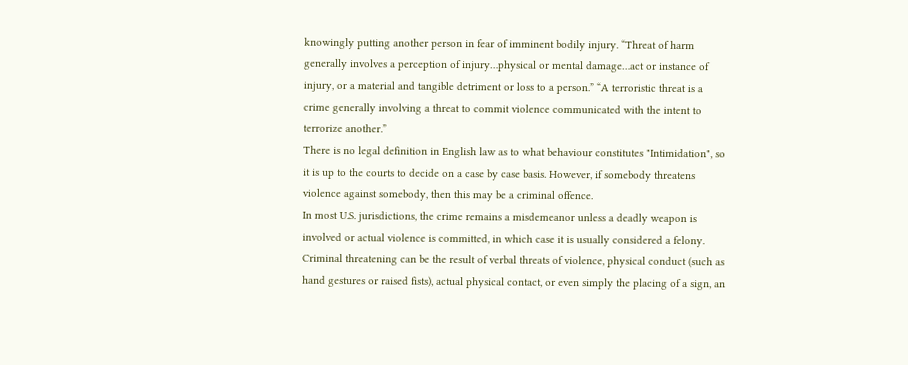knowingly putting another person in fear of imminent bodily injury. “Threat of harm generally involves a perception of injury…physical or mental damage…act or instance of injury, or a material and tangible detriment or loss to a person.” “A terroristic threat is a crime generally involving a threat to commit violence communicated with the intent to terrorize another.”
There is no legal definition in English law as to what behaviour constitutes "Intimidation", so it is up to the courts to decide on a case by case basis. However, if somebody threatens violence against somebody, then this may be a criminal offence.
In most U.S. jurisdictions, the crime remains a misdemeanor unless a deadly weapon is involved or actual violence is committed, in which case it is usually considered a felony.
Criminal threatening can be the result of verbal threats of violence, physical conduct (such as hand gestures or raised fists), actual physical contact, or even simply the placing of a sign, an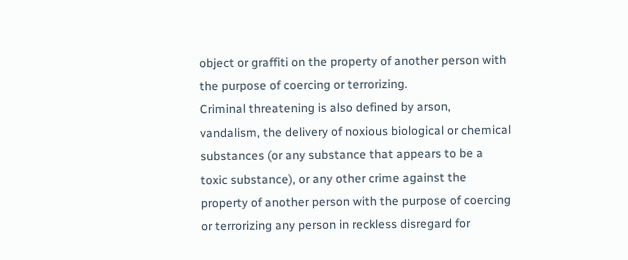object or graffiti on the property of another person with the purpose of coercing or terrorizing.
Criminal threatening is also defined by arson, vandalism, the delivery of noxious biological or chemical substances (or any substance that appears to be a toxic substance), or any other crime against the property of another person with the purpose of coercing or terrorizing any person in reckless disregard for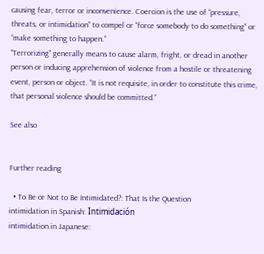causing fear, terror or inconvenience. Coercion is the use of “pressure, threats, or intimidation” to compel or “force somebody to do something” or “make something to happen.”
"Terrorizing" generally means to cause alarm, fright, or dread in another person or inducing apprehension of violence from a hostile or threatening event, person or object. “It is not requisite, in order to constitute this crime, that personal violence should be committed.”

See also


Further reading

  • To Be or Not to Be Intimidated?: That Is the Question
intimidation in Spanish: Intimidación
intimidation in Japanese: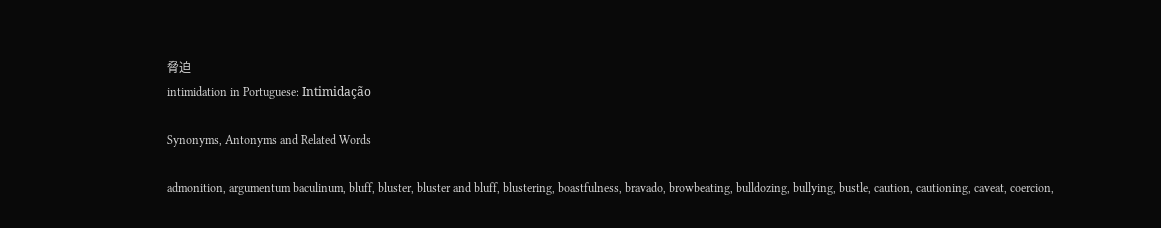脅迫
intimidation in Portuguese: Intimidação

Synonyms, Antonyms and Related Words

admonition, argumentum baculinum, bluff, bluster, bluster and bluff, blustering, boastfulness, bravado, browbeating, bulldozing, bullying, bustle, caution, cautioning, caveat, coercion,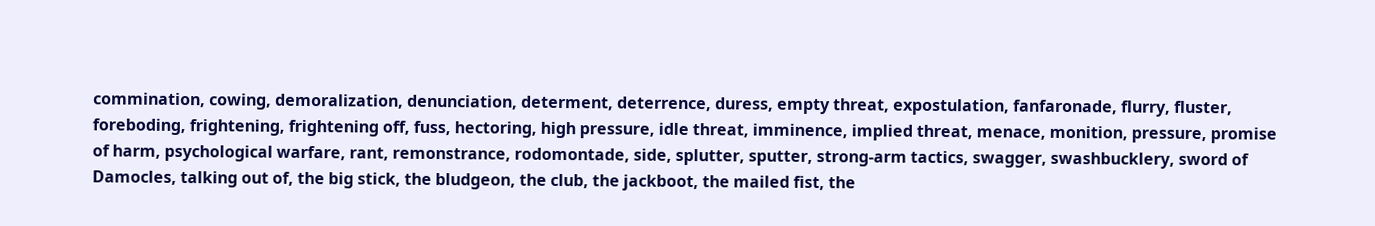commination, cowing, demoralization, denunciation, determent, deterrence, duress, empty threat, expostulation, fanfaronade, flurry, fluster, foreboding, frightening, frightening off, fuss, hectoring, high pressure, idle threat, imminence, implied threat, menace, monition, pressure, promise of harm, psychological warfare, rant, remonstrance, rodomontade, side, splutter, sputter, strong-arm tactics, swagger, swashbucklery, sword of Damocles, talking out of, the big stick, the bludgeon, the club, the jackboot, the mailed fist, the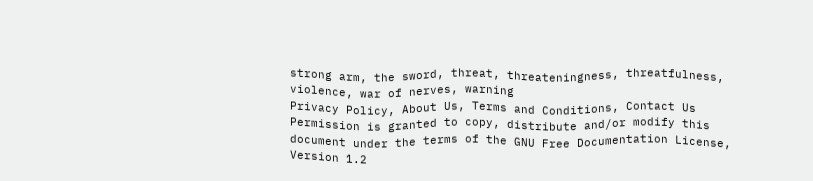strong arm, the sword, threat, threateningness, threatfulness, violence, war of nerves, warning
Privacy Policy, About Us, Terms and Conditions, Contact Us
Permission is granted to copy, distribute and/or modify this document under the terms of the GNU Free Documentation License, Version 1.2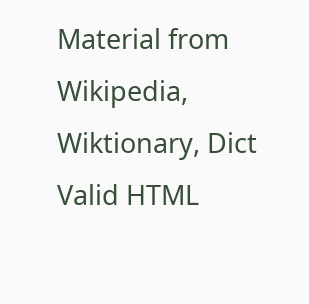Material from Wikipedia, Wiktionary, Dict
Valid HTML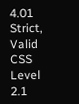4.01 Strict, Valid CSS Level 2.1